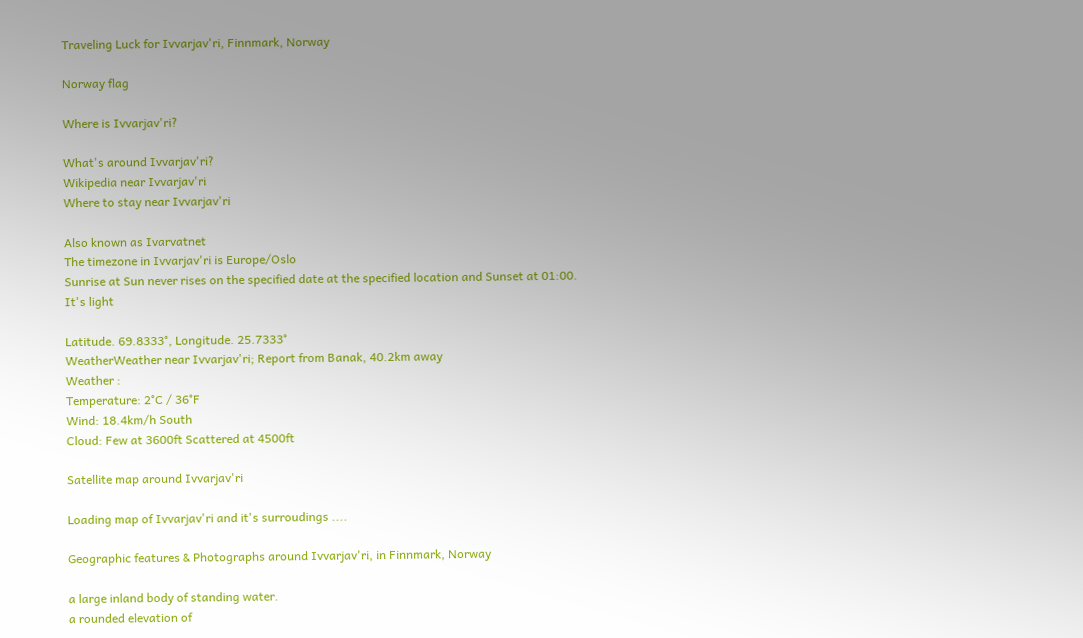Traveling Luck for Ivvarjav'ri, Finnmark, Norway

Norway flag

Where is Ivvarjav'ri?

What's around Ivvarjav'ri?
Wikipedia near Ivvarjav'ri
Where to stay near Ivvarjav'ri

Also known as Ivarvatnet
The timezone in Ivvarjav'ri is Europe/Oslo
Sunrise at Sun never rises on the specified date at the specified location and Sunset at 01:00. It's light

Latitude. 69.8333°, Longitude. 25.7333°
WeatherWeather near Ivvarjav'ri; Report from Banak, 40.2km away
Weather :
Temperature: 2°C / 36°F
Wind: 18.4km/h South
Cloud: Few at 3600ft Scattered at 4500ft

Satellite map around Ivvarjav'ri

Loading map of Ivvarjav'ri and it's surroudings ....

Geographic features & Photographs around Ivvarjav'ri, in Finnmark, Norway

a large inland body of standing water.
a rounded elevation of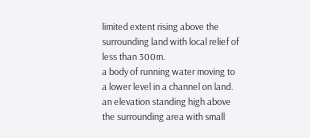limited extent rising above the surrounding land with local relief of less than 300m.
a body of running water moving to a lower level in a channel on land.
an elevation standing high above the surrounding area with small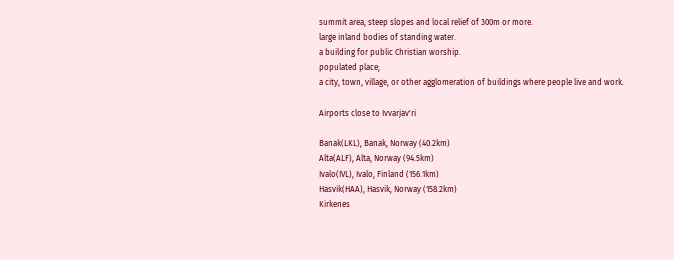summit area, steep slopes and local relief of 300m or more.
large inland bodies of standing water.
a building for public Christian worship.
populated place;
a city, town, village, or other agglomeration of buildings where people live and work.

Airports close to Ivvarjav'ri

Banak(LKL), Banak, Norway (40.2km)
Alta(ALF), Alta, Norway (94.5km)
Ivalo(IVL), Ivalo, Finland (156.1km)
Hasvik(HAA), Hasvik, Norway (158.2km)
Kirkenes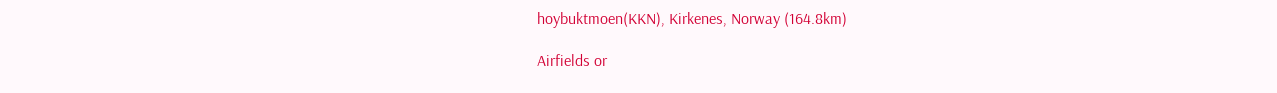hoybuktmoen(KKN), Kirkenes, Norway (164.8km)

Airfields or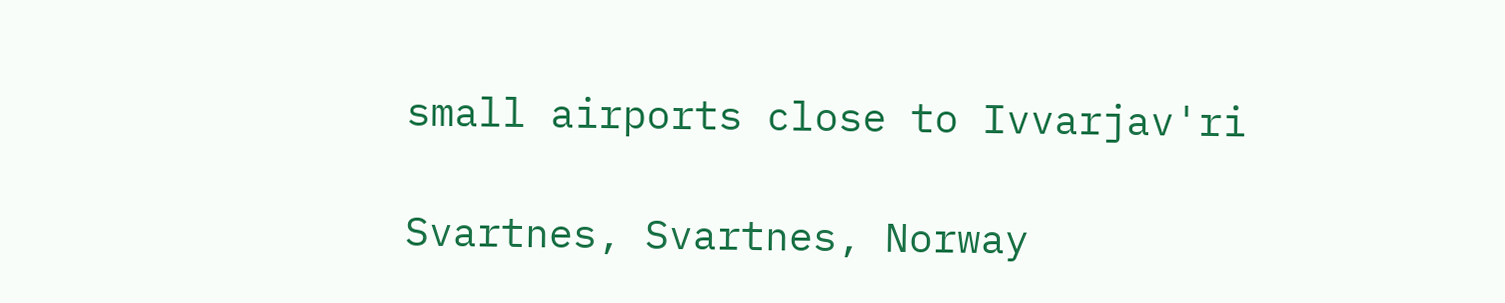small airports close to Ivvarjav'ri

Svartnes, Svartnes, Norway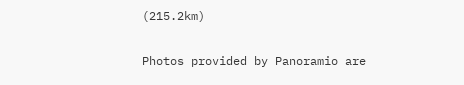(215.2km)

Photos provided by Panoramio are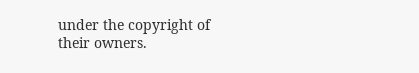under the copyright of their owners.